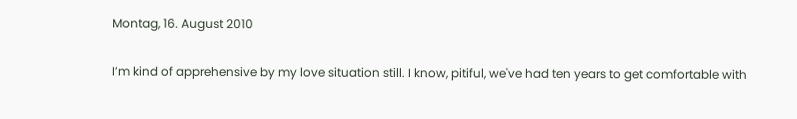Montag, 16. August 2010

I’m kind of apprehensive by my love situation still. I know, pitiful, we've had ten years to get comfortable with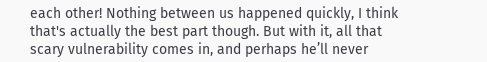each other! Nothing between us happened quickly, I think that's actually the best part though. But with it, all that scary vulnerability comes in, and perhaps he’ll never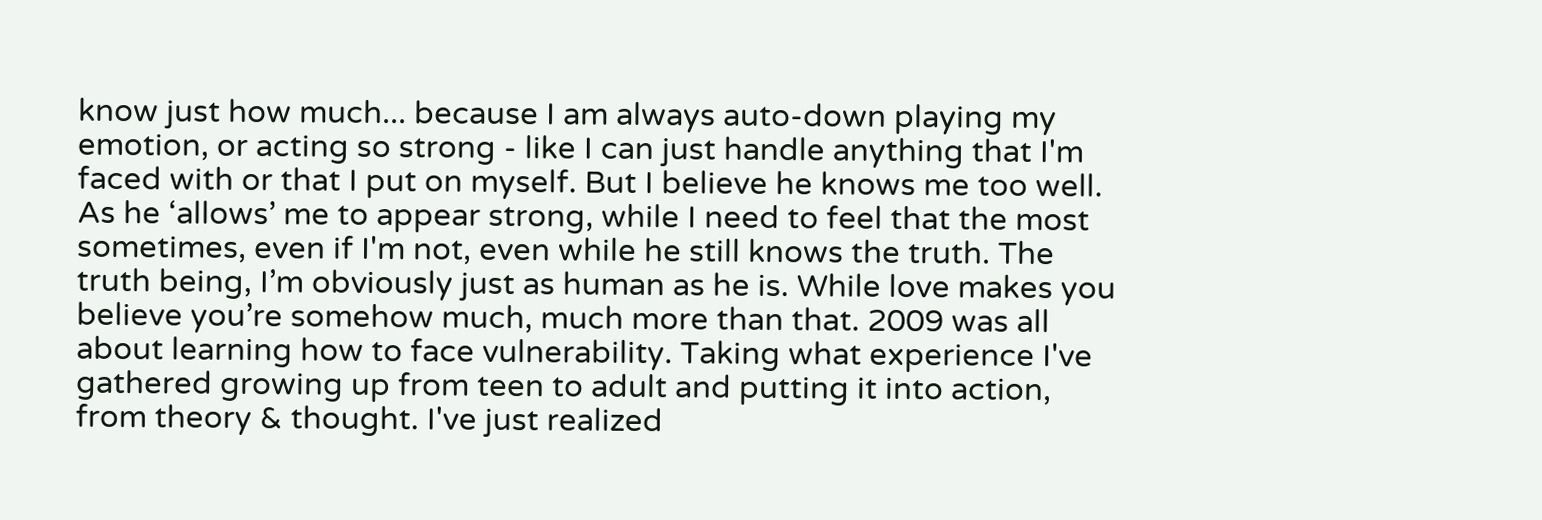know just how much... because I am always auto-down playing my emotion, or acting so strong - like I can just handle anything that I'm faced with or that I put on myself. But I believe he knows me too well. As he ‘allows’ me to appear strong, while I need to feel that the most sometimes, even if I'm not, even while he still knows the truth. The truth being, I’m obviously just as human as he is. While love makes you believe you’re somehow much, much more than that. 2009 was all about learning how to face vulnerability. Taking what experience I've gathered growing up from teen to adult and putting it into action, from theory & thought. I've just realized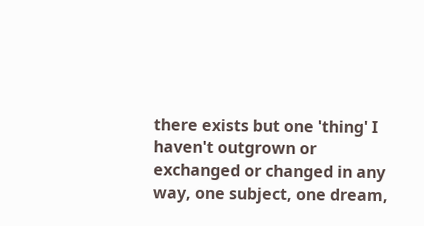there exists but one 'thing' I haven't outgrown or exchanged or changed in any way, one subject, one dream,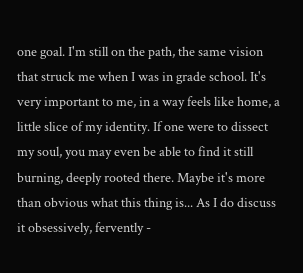one goal. I'm still on the path, the same vision that struck me when I was in grade school. It's very important to me, in a way feels like home, a little slice of my identity. If one were to dissect my soul, you may even be able to find it still burning, deeply rooted there. Maybe it's more than obvious what this thing is... As I do discuss it obsessively, fervently -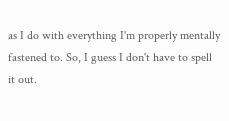as I do with everything I'm properly mentally fastened to. So, I guess I don't have to spell it out.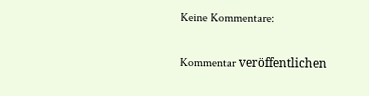Keine Kommentare:

Kommentar veröffentlichen